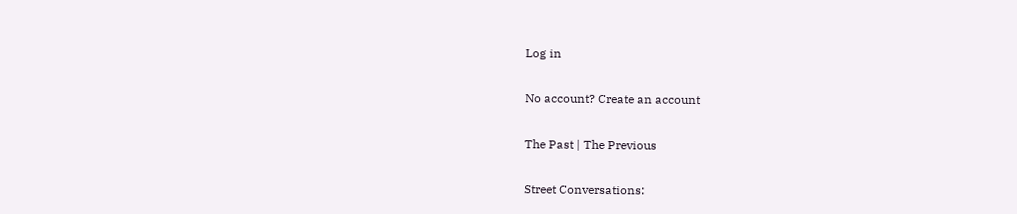Log in

No account? Create an account

The Past | The Previous

Street Conversations: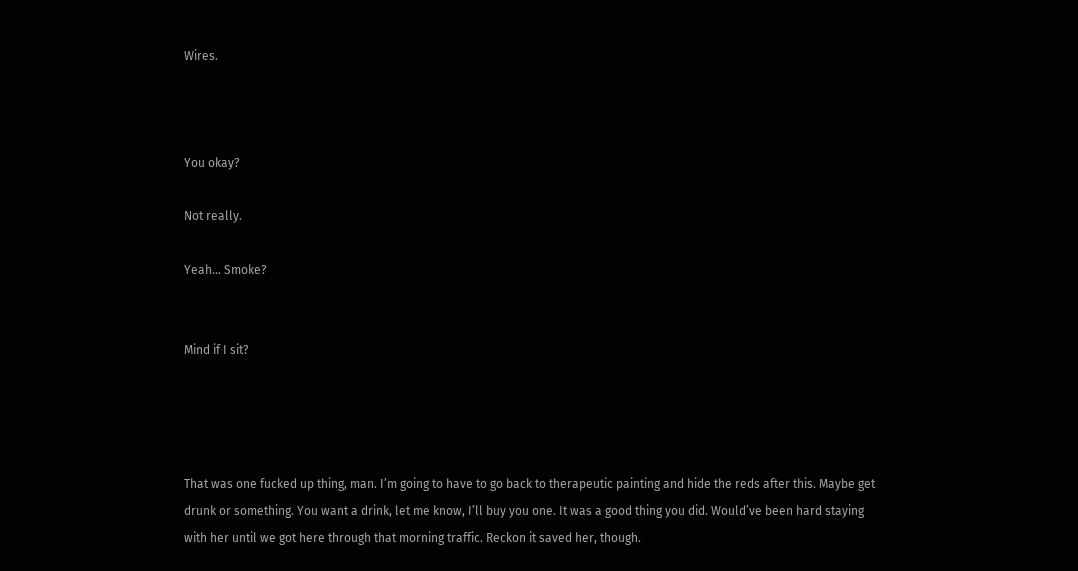Wires.



You okay?

Not really.

Yeah… Smoke?


Mind if I sit?




That was one fucked up thing, man. I’m going to have to go back to therapeutic painting and hide the reds after this. Maybe get drunk or something. You want a drink, let me know, I’ll buy you one. It was a good thing you did. Would’ve been hard staying with her until we got here through that morning traffic. Reckon it saved her, though.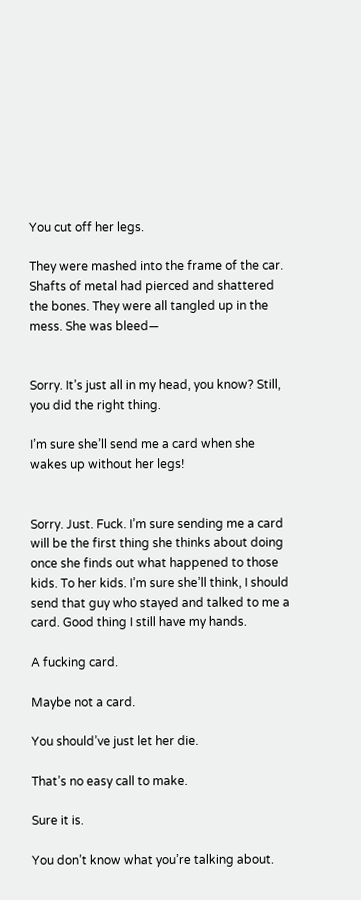You cut off her legs.

They were mashed into the frame of the car. Shafts of metal had pierced and shattered the bones. They were all tangled up in the mess. She was bleed—


Sorry. It’s just all in my head, you know? Still, you did the right thing.

I’m sure she’ll send me a card when she wakes up without her legs!


Sorry. Just. Fuck. I’m sure sending me a card will be the first thing she thinks about doing once she finds out what happened to those kids. To her kids. I’m sure she’ll think, I should send that guy who stayed and talked to me a card. Good thing I still have my hands.

A fucking card.

Maybe not a card.

You should’ve just let her die.

That’s no easy call to make.

Sure it is.

You don’t know what you’re talking about.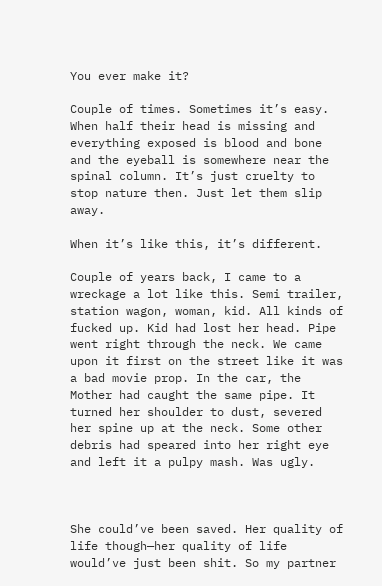You ever make it?

Couple of times. Sometimes it’s easy. When half their head is missing and everything exposed is blood and bone and the eyeball is somewhere near the spinal column. It’s just cruelty to stop nature then. Just let them slip away.

When it’s like this, it’s different.

Couple of years back, I came to a wreckage a lot like this. Semi trailer, station wagon, woman, kid. All kinds of fucked up. Kid had lost her head. Pipe went right through the neck. We came upon it first on the street like it was a bad movie prop. In the car, the Mother had caught the same pipe. It turned her shoulder to dust, severed her spine up at the neck. Some other debris had speared into her right eye and left it a pulpy mash. Was ugly.



She could’ve been saved. Her quality of life though—her quality of life would’ve just been shit. So my partner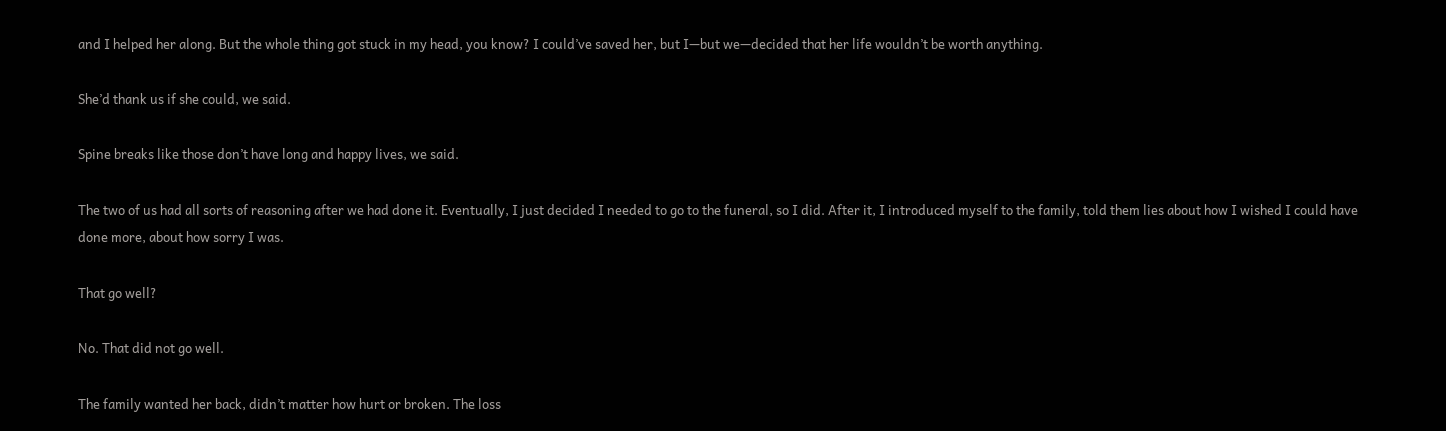and I helped her along. But the whole thing got stuck in my head, you know? I could’ve saved her, but I—but we—decided that her life wouldn’t be worth anything.

She’d thank us if she could, we said.

Spine breaks like those don’t have long and happy lives, we said.

The two of us had all sorts of reasoning after we had done it. Eventually, I just decided I needed to go to the funeral, so I did. After it, I introduced myself to the family, told them lies about how I wished I could have done more, about how sorry I was.

That go well?

No. That did not go well.

The family wanted her back, didn’t matter how hurt or broken. The loss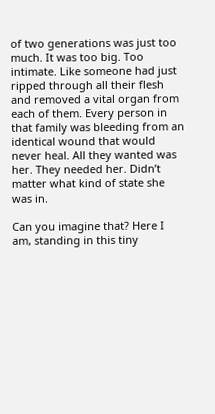of two generations was just too much. It was too big. Too intimate. Like someone had just ripped through all their flesh and removed a vital organ from each of them. Every person in that family was bleeding from an identical wound that would never heal. All they wanted was her. They needed her. Didn’t matter what kind of state she was in.

Can you imagine that? Here I am, standing in this tiny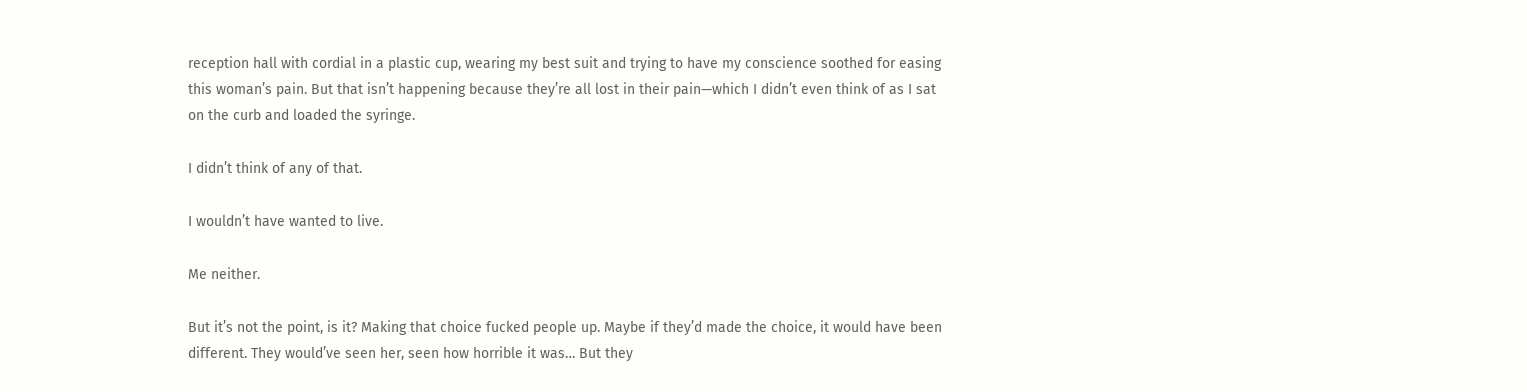reception hall with cordial in a plastic cup, wearing my best suit and trying to have my conscience soothed for easing this woman’s pain. But that isn’t happening because they’re all lost in their pain—which I didn’t even think of as I sat on the curb and loaded the syringe.

I didn’t think of any of that.

I wouldn’t have wanted to live.

Me neither.

But it’s not the point, is it? Making that choice fucked people up. Maybe if they’d made the choice, it would have been different. They would’ve seen her, seen how horrible it was… But they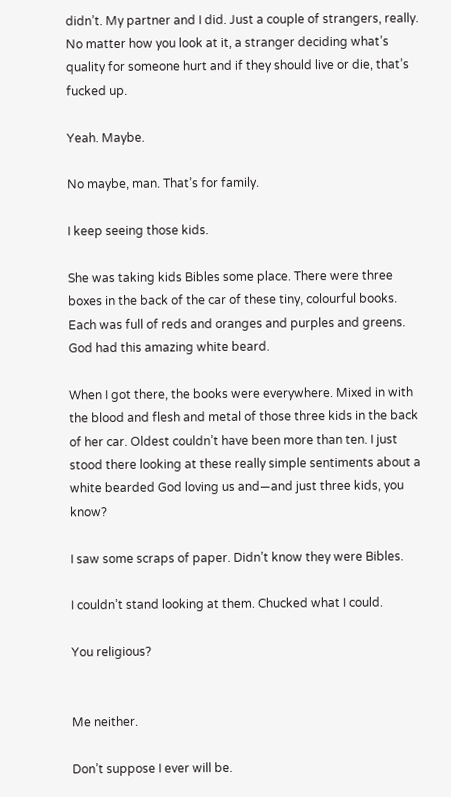didn’t. My partner and I did. Just a couple of strangers, really. No matter how you look at it, a stranger deciding what’s quality for someone hurt and if they should live or die, that’s fucked up.

Yeah. Maybe.

No maybe, man. That’s for family.

I keep seeing those kids.

She was taking kids Bibles some place. There were three boxes in the back of the car of these tiny, colourful books. Each was full of reds and oranges and purples and greens. God had this amazing white beard.

When I got there, the books were everywhere. Mixed in with the blood and flesh and metal of those three kids in the back of her car. Oldest couldn’t have been more than ten. I just stood there looking at these really simple sentiments about a white bearded God loving us and—and just three kids, you know?

I saw some scraps of paper. Didn’t know they were Bibles.

I couldn’t stand looking at them. Chucked what I could.

You religious?


Me neither.

Don’t suppose I ever will be.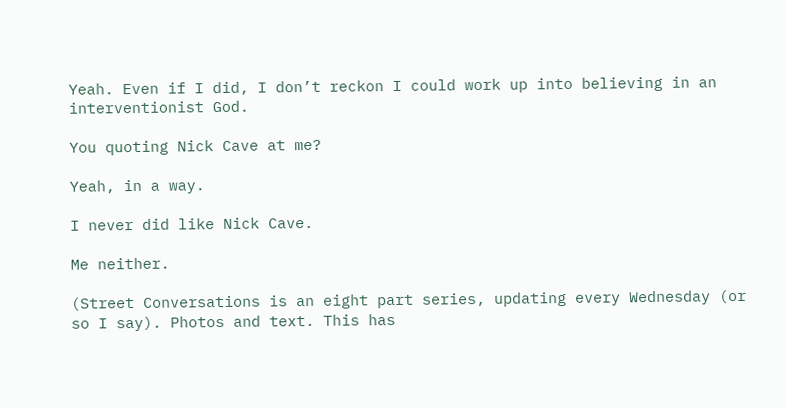Yeah. Even if I did, I don’t reckon I could work up into believing in an interventionist God.

You quoting Nick Cave at me?

Yeah, in a way.

I never did like Nick Cave.

Me neither.

(Street Conversations is an eight part series, updating every Wednesday (or so I say). Photos and text. This has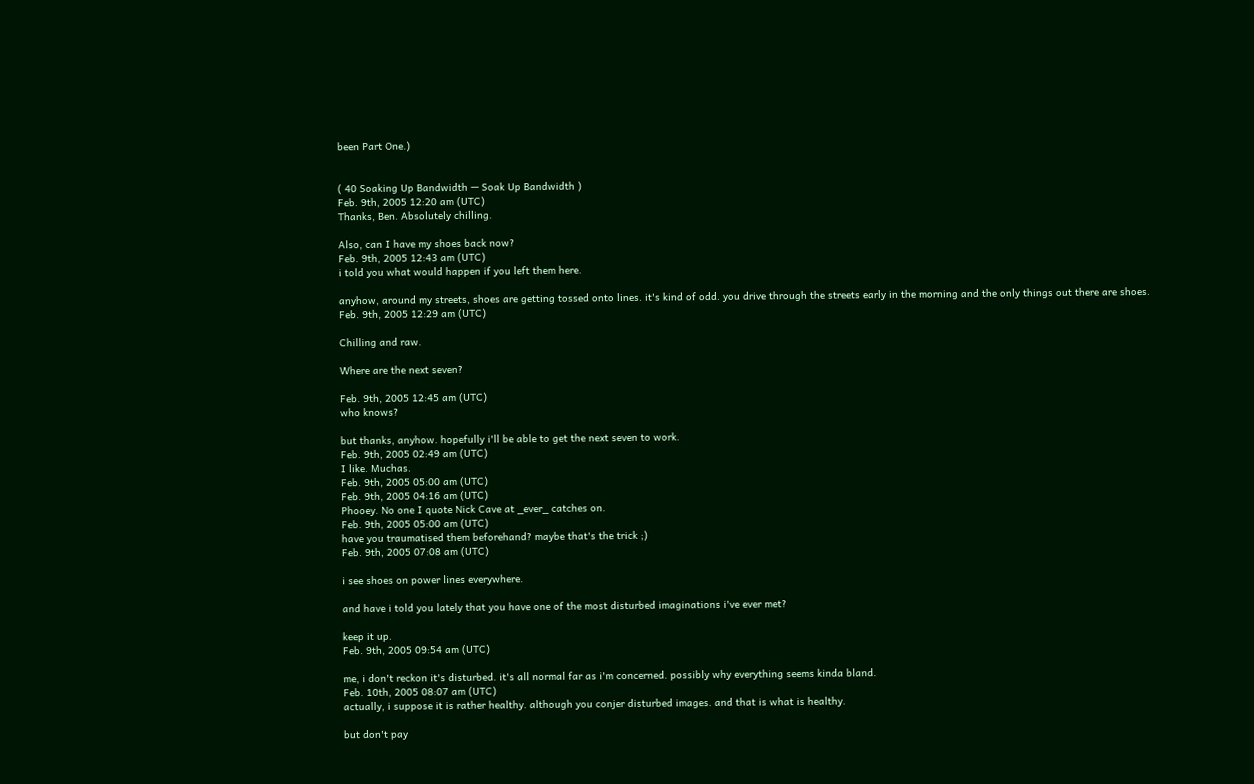been Part One.)


( 40 Soaking Up Bandwidth — Soak Up Bandwidth )
Feb. 9th, 2005 12:20 am (UTC)
Thanks, Ben. Absolutely chilling.

Also, can I have my shoes back now?
Feb. 9th, 2005 12:43 am (UTC)
i told you what would happen if you left them here.

anyhow, around my streets, shoes are getting tossed onto lines. it's kind of odd. you drive through the streets early in the morning and the only things out there are shoes.
Feb. 9th, 2005 12:29 am (UTC)

Chilling and raw.

Where are the next seven?

Feb. 9th, 2005 12:45 am (UTC)
who knows?

but thanks, anyhow. hopefully i'll be able to get the next seven to work.
Feb. 9th, 2005 02:49 am (UTC)
I like. Muchas.
Feb. 9th, 2005 05:00 am (UTC)
Feb. 9th, 2005 04:16 am (UTC)
Phooey. No one I quote Nick Cave at _ever_ catches on.
Feb. 9th, 2005 05:00 am (UTC)
have you traumatised them beforehand? maybe that's the trick ;)
Feb. 9th, 2005 07:08 am (UTC)

i see shoes on power lines everywhere.

and have i told you lately that you have one of the most disturbed imaginations i've ever met?

keep it up.
Feb. 9th, 2005 09:54 am (UTC)

me, i don't reckon it's disturbed. it's all normal far as i'm concerned. possibly why everything seems kinda bland.
Feb. 10th, 2005 08:07 am (UTC)
actually, i suppose it is rather healthy. although you conjer disturbed images. and that is what is healthy.

but don't pay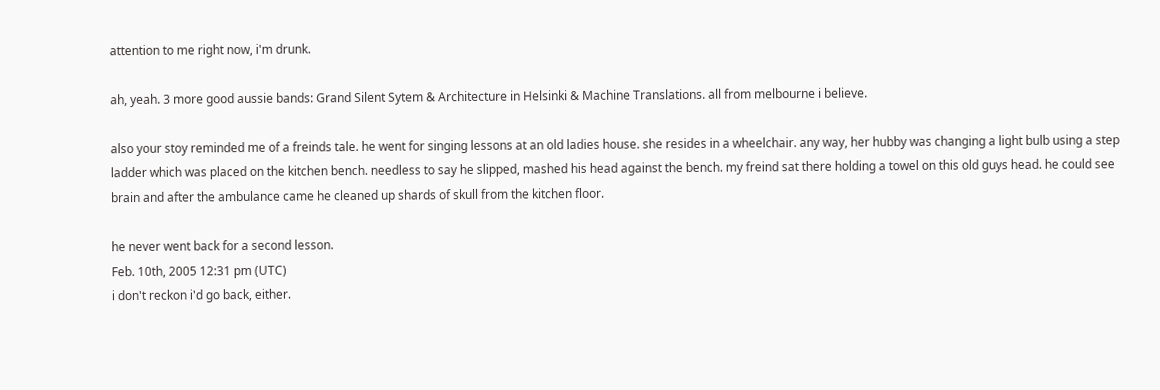attention to me right now, i'm drunk.

ah, yeah. 3 more good aussie bands: Grand Silent Sytem & Architecture in Helsinki & Machine Translations. all from melbourne i believe.

also your stoy reminded me of a freinds tale. he went for singing lessons at an old ladies house. she resides in a wheelchair. any way, her hubby was changing a light bulb using a step ladder which was placed on the kitchen bench. needless to say he slipped, mashed his head against the bench. my freind sat there holding a towel on this old guys head. he could see brain and after the ambulance came he cleaned up shards of skull from the kitchen floor.

he never went back for a second lesson.
Feb. 10th, 2005 12:31 pm (UTC)
i don't reckon i'd go back, either.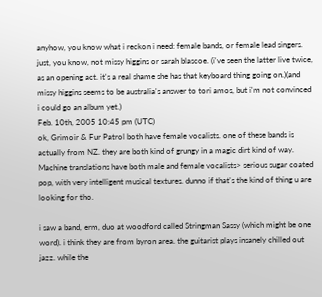anyhow, you know what i reckon i need: female bands, or female lead singers. just, you know, not missy higgins or sarah blascoe. (i've seen the latter live twice, as an opening act. it's a real shame she has that keyboard thing going on.)(and missy higgins seems to be australia's answer to tori amos, but i'm not convinced i could go an album yet.)
Feb. 10th, 2005 10:45 pm (UTC)
ok, Grimoir & Fur Patrol both have female vocalists. one of these bands is actually from NZ. they are both kind of grungy in a magic dirt kind of way. Machine translations have both male and female vocalists> serious sugar coated pop, with very intelligent musical textures. dunno if that's the kind of thing u are looking for tho.

i saw a band, erm, duo at woodford called Stringman Sassy (which might be one word). i think they are from byron area. the guitarist plays insanely chilled out jazz. while the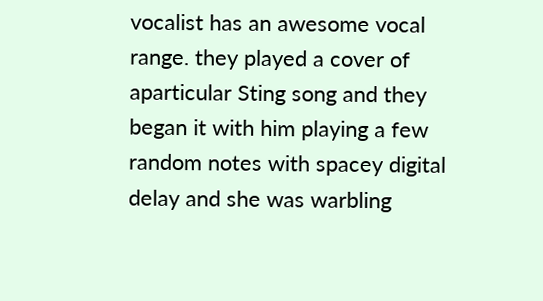vocalist has an awesome vocal range. they played a cover of aparticular Sting song and they began it with him playing a few random notes with spacey digital delay and she was warbling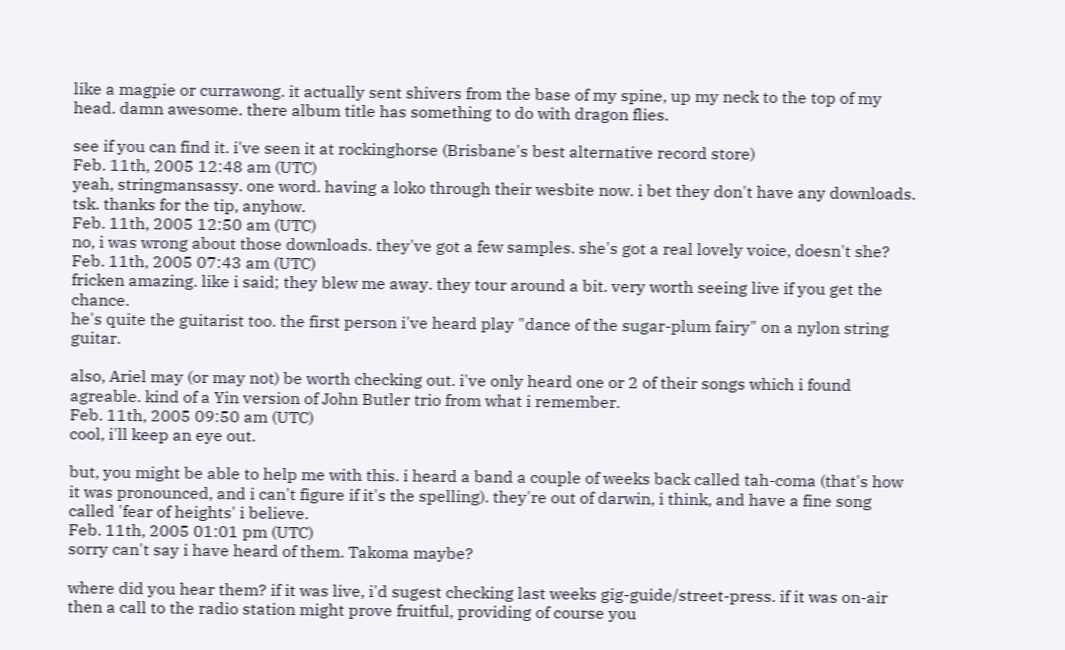like a magpie or currawong. it actually sent shivers from the base of my spine, up my neck to the top of my head. damn awesome. there album title has something to do with dragon flies.

see if you can find it. i've seen it at rockinghorse (Brisbane's best alternative record store)
Feb. 11th, 2005 12:48 am (UTC)
yeah, stringmansassy. one word. having a loko through their wesbite now. i bet they don't have any downloads. tsk. thanks for the tip, anyhow.
Feb. 11th, 2005 12:50 am (UTC)
no, i was wrong about those downloads. they've got a few samples. she's got a real lovely voice, doesn't she?
Feb. 11th, 2005 07:43 am (UTC)
fricken amazing. like i said; they blew me away. they tour around a bit. very worth seeing live if you get the chance.
he's quite the guitarist too. the first person i've heard play "dance of the sugar-plum fairy" on a nylon string guitar.

also, Ariel may (or may not) be worth checking out. i've only heard one or 2 of their songs which i found agreable. kind of a Yin version of John Butler trio from what i remember.
Feb. 11th, 2005 09:50 am (UTC)
cool, i'll keep an eye out.

but, you might be able to help me with this. i heard a band a couple of weeks back called tah-coma (that's how it was pronounced, and i can't figure if it's the spelling). they're out of darwin, i think, and have a fine song called 'fear of heights' i believe.
Feb. 11th, 2005 01:01 pm (UTC)
sorry can't say i have heard of them. Takoma maybe?

where did you hear them? if it was live, i'd sugest checking last weeks gig-guide/street-press. if it was on-air then a call to the radio station might prove fruitful, providing of course you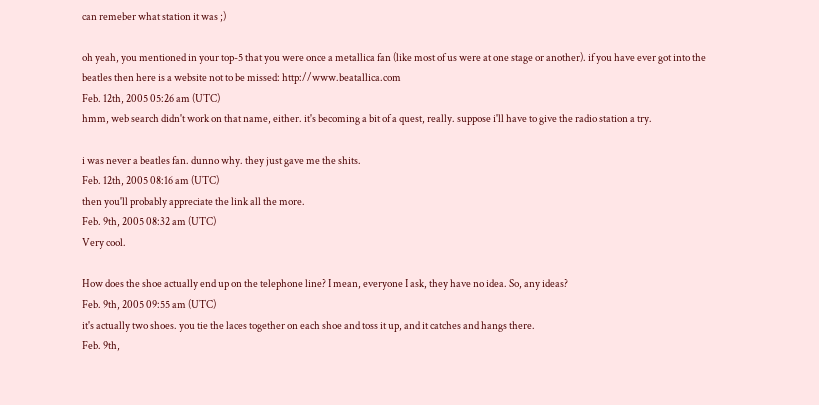can remeber what station it was ;)

oh yeah, you mentioned in your top-5 that you were once a metallica fan (like most of us were at one stage or another). if you have ever got into the beatles then here is a website not to be missed: http://www.beatallica.com
Feb. 12th, 2005 05:26 am (UTC)
hmm, web search didn't work on that name, either. it's becoming a bit of a quest, really. suppose i'll have to give the radio station a try.

i was never a beatles fan. dunno why. they just gave me the shits.
Feb. 12th, 2005 08:16 am (UTC)
then you'll probably appreciate the link all the more.
Feb. 9th, 2005 08:32 am (UTC)
Very cool.

How does the shoe actually end up on the telephone line? I mean, everyone I ask, they have no idea. So, any ideas?
Feb. 9th, 2005 09:55 am (UTC)
it's actually two shoes. you tie the laces together on each shoe and toss it up, and it catches and hangs there.
Feb. 9th,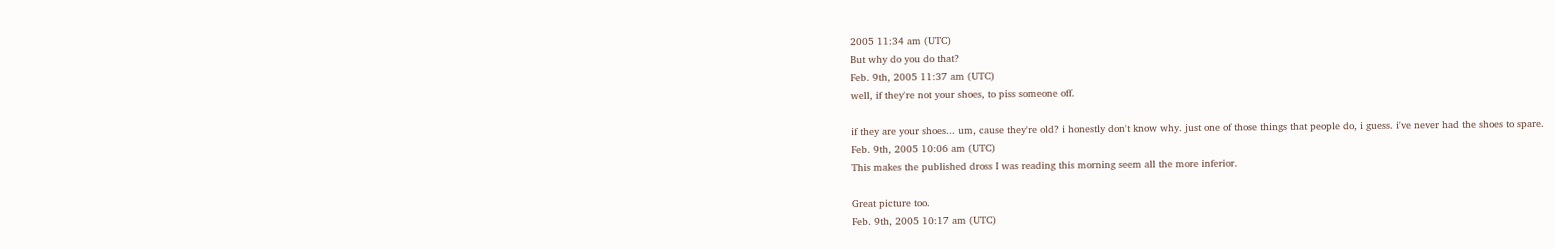2005 11:34 am (UTC)
But why do you do that?
Feb. 9th, 2005 11:37 am (UTC)
well, if they're not your shoes, to piss someone off.

if they are your shoes... um, cause they're old? i honestly don't know why. just one of those things that people do, i guess. i've never had the shoes to spare.
Feb. 9th, 2005 10:06 am (UTC)
This makes the published dross I was reading this morning seem all the more inferior.

Great picture too.
Feb. 9th, 2005 10:17 am (UTC)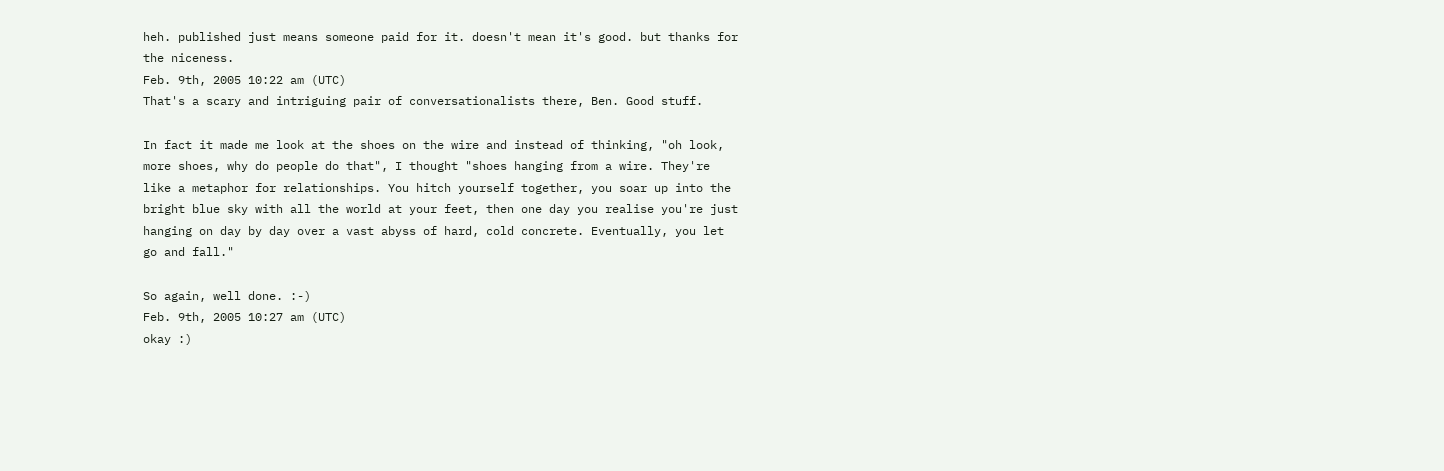heh. published just means someone paid for it. doesn't mean it's good. but thanks for the niceness.
Feb. 9th, 2005 10:22 am (UTC)
That's a scary and intriguing pair of conversationalists there, Ben. Good stuff.

In fact it made me look at the shoes on the wire and instead of thinking, "oh look, more shoes, why do people do that", I thought "shoes hanging from a wire. They're like a metaphor for relationships. You hitch yourself together, you soar up into the bright blue sky with all the world at your feet, then one day you realise you're just hanging on day by day over a vast abyss of hard, cold concrete. Eventually, you let go and fall."

So again, well done. :-)
Feb. 9th, 2005 10:27 am (UTC)
okay :)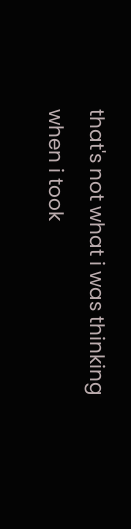that's not what i was thinking when i took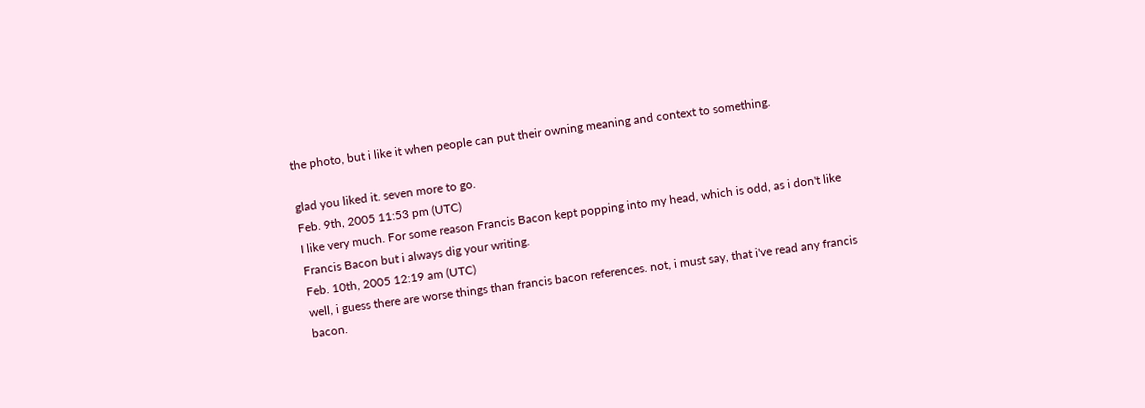the photo, but i like it when people can put their owning meaning and context to something.

glad you liked it. seven more to go.
Feb. 9th, 2005 11:53 pm (UTC)
I like very much. For some reason Francis Bacon kept popping into my head, which is odd, as i don't like Francis Bacon but i always dig your writing.
Feb. 10th, 2005 12:19 am (UTC)
well, i guess there are worse things than francis bacon references. not, i must say, that i've read any francis bacon.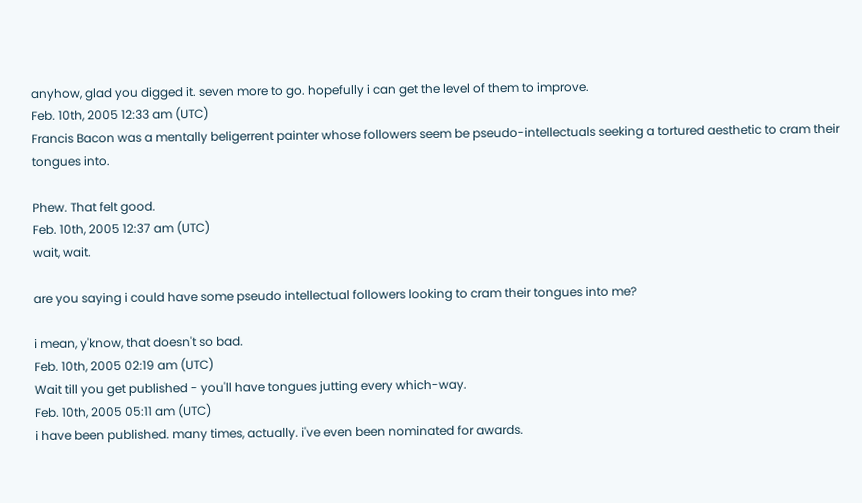anyhow, glad you digged it. seven more to go. hopefully i can get the level of them to improve.
Feb. 10th, 2005 12:33 am (UTC)
Francis Bacon was a mentally beligerrent painter whose followers seem be pseudo-intellectuals seeking a tortured aesthetic to cram their tongues into.

Phew. That felt good.
Feb. 10th, 2005 12:37 am (UTC)
wait, wait.

are you saying i could have some pseudo intellectual followers looking to cram their tongues into me?

i mean, y'know, that doesn't so bad.
Feb. 10th, 2005 02:19 am (UTC)
Wait till you get published - you'll have tongues jutting every which-way.
Feb. 10th, 2005 05:11 am (UTC)
i have been published. many times, actually. i've even been nominated for awards.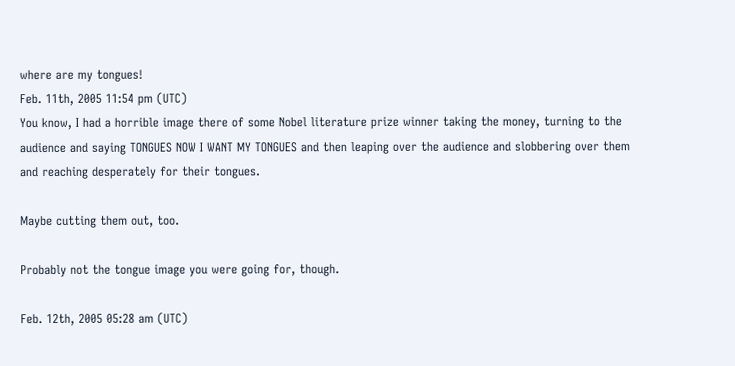where are my tongues!
Feb. 11th, 2005 11:54 pm (UTC)
You know, I had a horrible image there of some Nobel literature prize winner taking the money, turning to the audience and saying TONGUES NOW I WANT MY TONGUES and then leaping over the audience and slobbering over them and reaching desperately for their tongues.

Maybe cutting them out, too.

Probably not the tongue image you were going for, though.

Feb. 12th, 2005 05:28 am (UTC)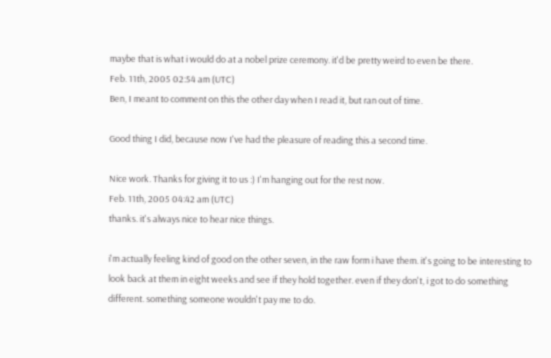maybe that is what i would do at a nobel prize ceremony. it'd be pretty weird to even be there.
Feb. 11th, 2005 02:54 am (UTC)
Ben, I meant to comment on this the other day when I read it, but ran out of time.

Good thing I did, because now I've had the pleasure of reading this a second time.

Nice work. Thanks for giving it to us :) I'm hanging out for the rest now.
Feb. 11th, 2005 04:42 am (UTC)
thanks. it's always nice to hear nice things.

i'm actually feeling kind of good on the other seven, in the raw form i have them. it's going to be interesting to look back at them in eight weeks and see if they hold together. even if they don't, i got to do something different. something someone wouldn't pay me to do.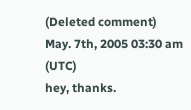(Deleted comment)
May. 7th, 2005 03:30 am (UTC)
hey, thanks.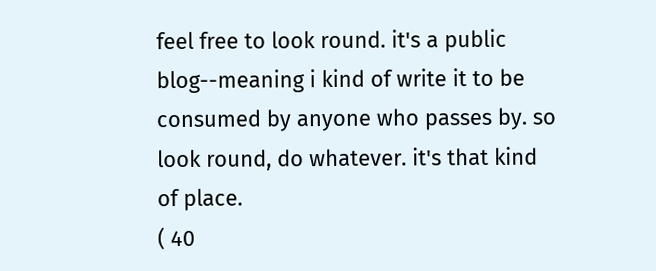feel free to look round. it's a public blog--meaning i kind of write it to be consumed by anyone who passes by. so look round, do whatever. it's that kind of place.
( 40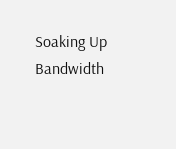Soaking Up Bandwidth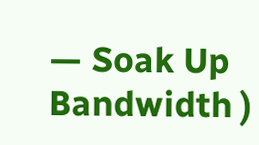— Soak Up Bandwidth )